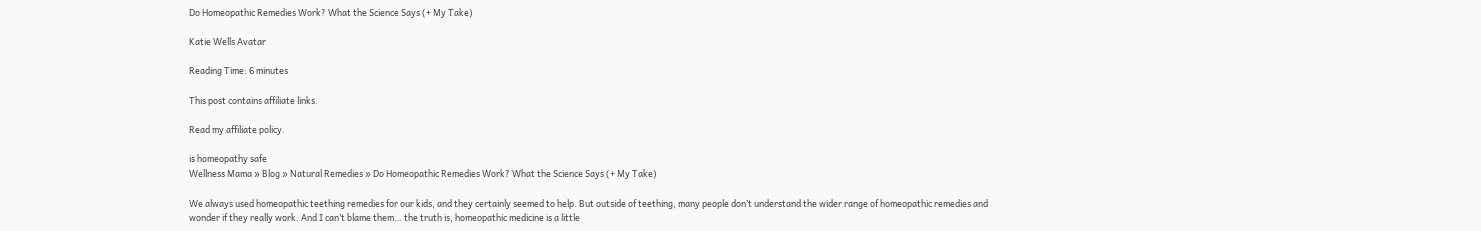Do Homeopathic Remedies Work? What the Science Says (+ My Take)

Katie Wells Avatar

Reading Time: 6 minutes

This post contains affiliate links.

Read my affiliate policy.

is homeopathy safe
Wellness Mama » Blog » Natural Remedies » Do Homeopathic Remedies Work? What the Science Says (+ My Take)

We always used homeopathic teething remedies for our kids, and they certainly seemed to help. But outside of teething, many people don’t understand the wider range of homeopathic remedies and wonder if they really work. And I can’t blame them… the truth is, homeopathic medicine is a little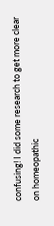confusing! I did some research to get more clear on homeopathic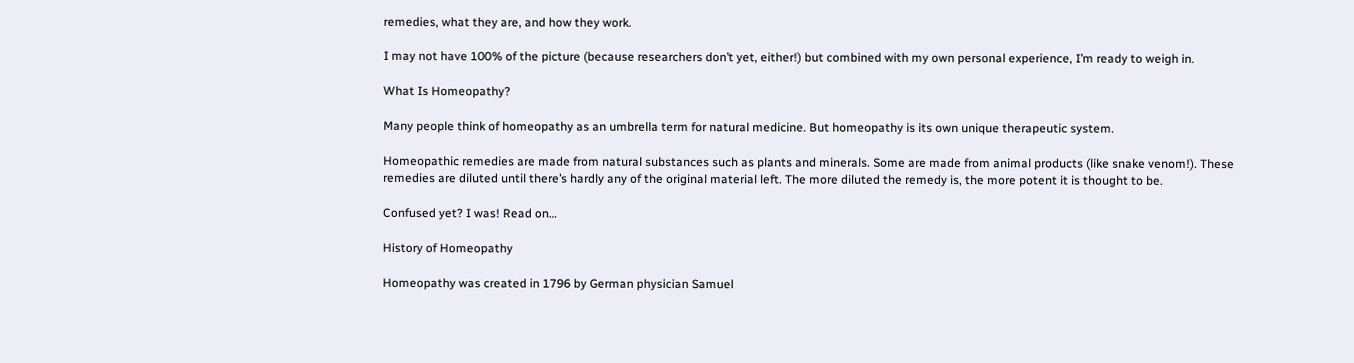remedies, what they are, and how they work.

I may not have 100% of the picture (because researchers don’t yet, either!) but combined with my own personal experience, I’m ready to weigh in.

What Is Homeopathy?

Many people think of homeopathy as an umbrella term for natural medicine. But homeopathy is its own unique therapeutic system.

Homeopathic remedies are made from natural substances such as plants and minerals. Some are made from animal products (like snake venom!). These remedies are diluted until there’s hardly any of the original material left. The more diluted the remedy is, the more potent it is thought to be.

Confused yet? I was! Read on…

History of Homeopathy

Homeopathy was created in 1796 by German physician Samuel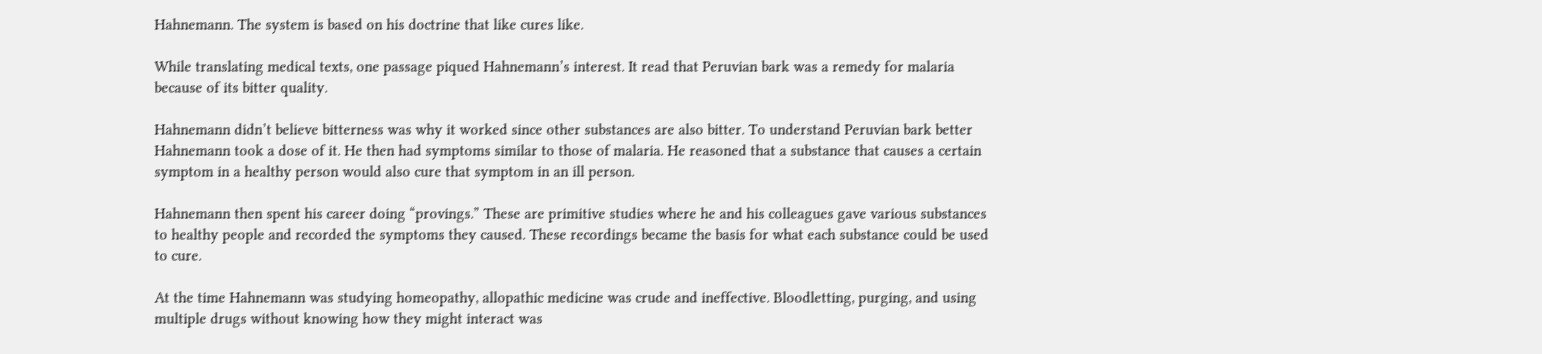Hahnemann. The system is based on his doctrine that like cures like.

While translating medical texts, one passage piqued Hahnemann’s interest. It read that Peruvian bark was a remedy for malaria because of its bitter quality.

Hahnemann didn’t believe bitterness was why it worked since other substances are also bitter. To understand Peruvian bark better Hahnemann took a dose of it. He then had symptoms similar to those of malaria. He reasoned that a substance that causes a certain symptom in a healthy person would also cure that symptom in an ill person.

Hahnemann then spent his career doing “provings.” These are primitive studies where he and his colleagues gave various substances to healthy people and recorded the symptoms they caused. These recordings became the basis for what each substance could be used to cure.

At the time Hahnemann was studying homeopathy, allopathic medicine was crude and ineffective. Bloodletting, purging, and using multiple drugs without knowing how they might interact was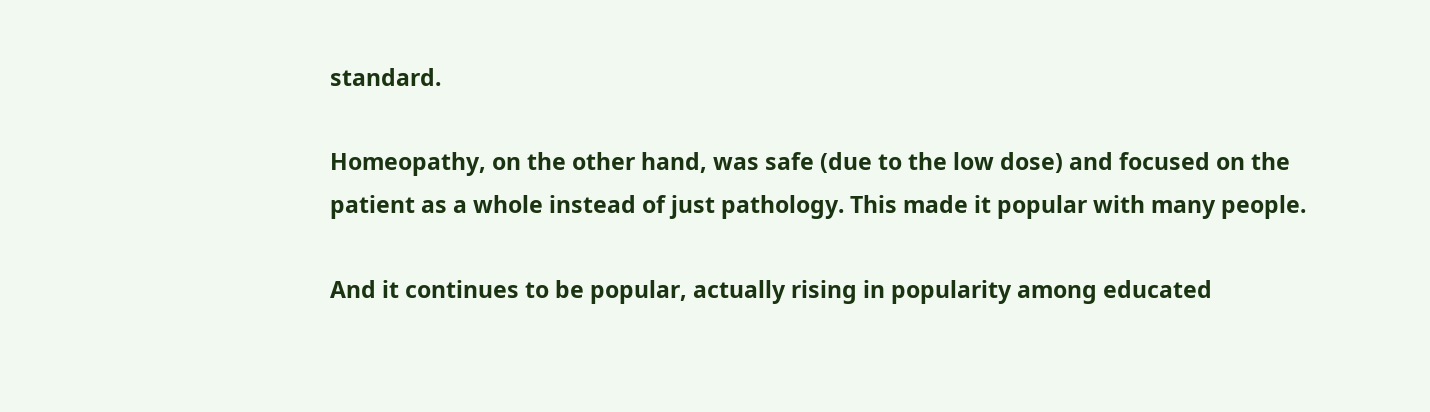standard.

Homeopathy, on the other hand, was safe (due to the low dose) and focused on the patient as a whole instead of just pathology. This made it popular with many people.

And it continues to be popular, actually rising in popularity among educated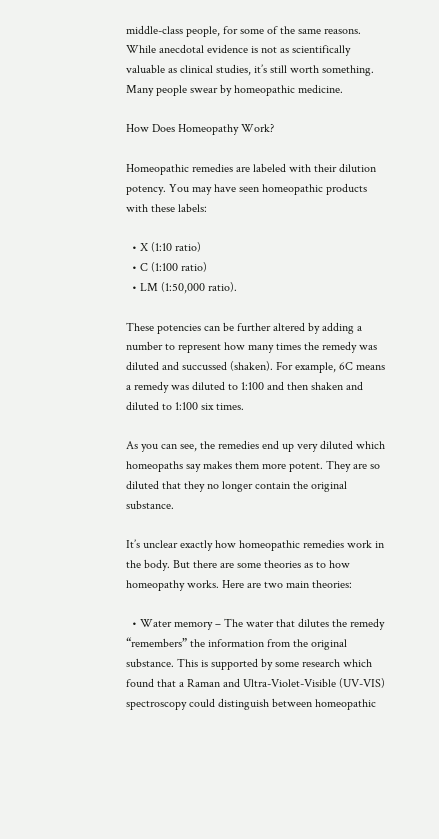middle-class people, for some of the same reasons. While anecdotal evidence is not as scientifically valuable as clinical studies, it’s still worth something. Many people swear by homeopathic medicine.

How Does Homeopathy Work?

Homeopathic remedies are labeled with their dilution potency. You may have seen homeopathic products with these labels:

  • X (1:10 ratio)
  • C (1:100 ratio)
  • LM (1:50,000 ratio).

These potencies can be further altered by adding a number to represent how many times the remedy was diluted and succussed (shaken). For example, 6C means a remedy was diluted to 1:100 and then shaken and diluted to 1:100 six times.

As you can see, the remedies end up very diluted which homeopaths say makes them more potent. They are so diluted that they no longer contain the original substance.

It’s unclear exactly how homeopathic remedies work in the body. But there are some theories as to how homeopathy works. Here are two main theories:

  • Water memory – The water that dilutes the remedy “remembers” the information from the original substance. This is supported by some research which found that a Raman and Ultra-Violet-Visible (UV-VIS) spectroscopy could distinguish between homeopathic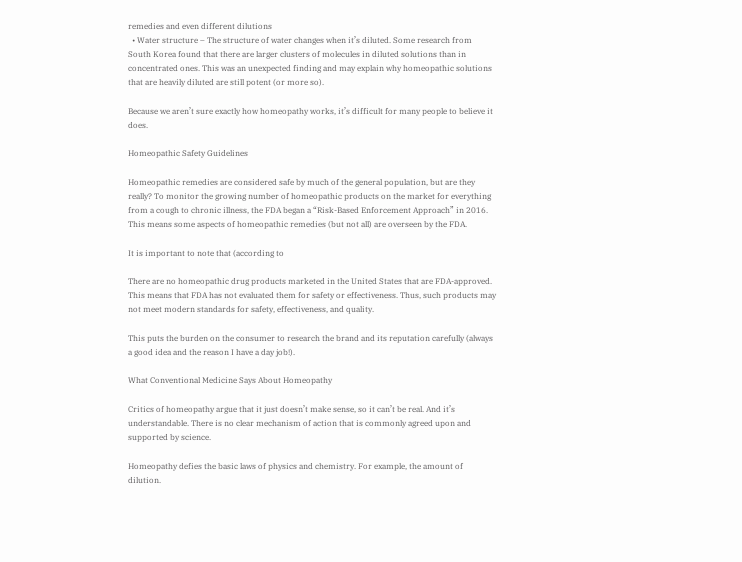remedies and even different dilutions
  • Water structure – The structure of water changes when it’s diluted. Some research from South Korea found that there are larger clusters of molecules in diluted solutions than in concentrated ones. This was an unexpected finding and may explain why homeopathic solutions that are heavily diluted are still potent (or more so).

Because we aren’t sure exactly how homeopathy works, it’s difficult for many people to believe it does.

Homeopathic Safety Guidelines

Homeopathic remedies are considered safe by much of the general population, but are they really? To monitor the growing number of homeopathic products on the market for everything from a cough to chronic illness, the FDA began a “Risk-Based Enforcement Approach” in 2016. This means some aspects of homeopathic remedies (but not all) are overseen by the FDA.

It is important to note that (according to

There are no homeopathic drug products marketed in the United States that are FDA-approved. This means that FDA has not evaluated them for safety or effectiveness. Thus, such products may not meet modern standards for safety, effectiveness, and quality.

This puts the burden on the consumer to research the brand and its reputation carefully (always a good idea and the reason I have a day job!).

What Conventional Medicine Says About Homeopathy

Critics of homeopathy argue that it just doesn’t make sense, so it can’t be real. And it’s understandable. There is no clear mechanism of action that is commonly agreed upon and supported by science.

Homeopathy defies the basic laws of physics and chemistry. For example, the amount of dilution.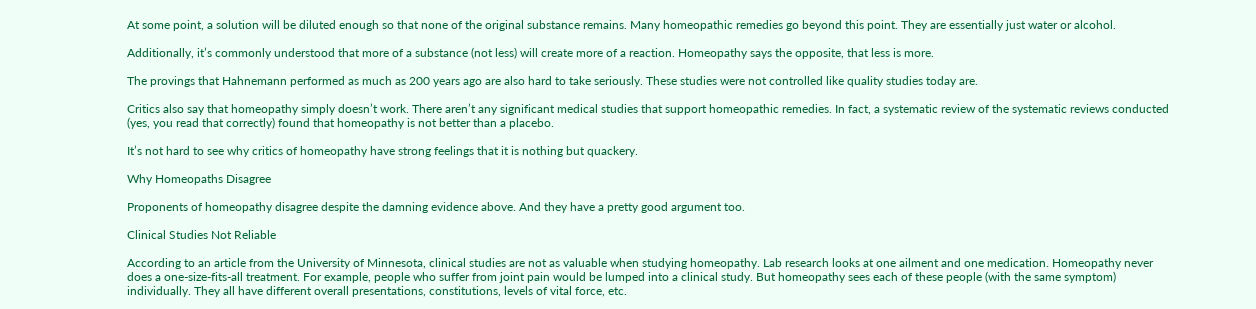At some point, a solution will be diluted enough so that none of the original substance remains. Many homeopathic remedies go beyond this point. They are essentially just water or alcohol.

Additionally, it’s commonly understood that more of a substance (not less) will create more of a reaction. Homeopathy says the opposite, that less is more.

The provings that Hahnemann performed as much as 200 years ago are also hard to take seriously. These studies were not controlled like quality studies today are.

Critics also say that homeopathy simply doesn’t work. There aren’t any significant medical studies that support homeopathic remedies. In fact, a systematic review of the systematic reviews conducted (yes, you read that correctly) found that homeopathy is not better than a placebo.

It’s not hard to see why critics of homeopathy have strong feelings that it is nothing but quackery.

Why Homeopaths Disagree

Proponents of homeopathy disagree despite the damning evidence above. And they have a pretty good argument too.

Clinical Studies Not Reliable

According to an article from the University of Minnesota, clinical studies are not as valuable when studying homeopathy. Lab research looks at one ailment and one medication. Homeopathy never does a one-size-fits-all treatment. For example, people who suffer from joint pain would be lumped into a clinical study. But homeopathy sees each of these people (with the same symptom) individually. They all have different overall presentations, constitutions, levels of vital force, etc.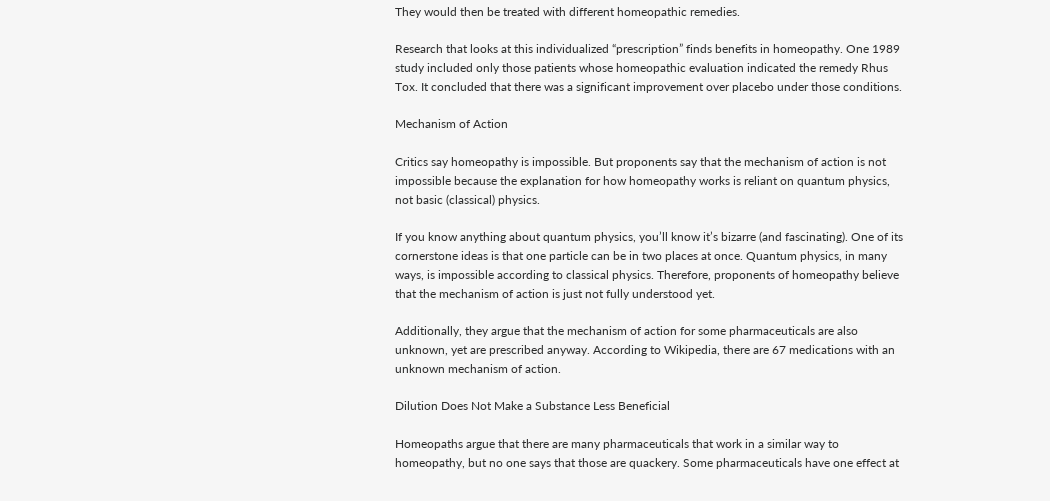They would then be treated with different homeopathic remedies.

Research that looks at this individualized “prescription” finds benefits in homeopathy. One 1989 study included only those patients whose homeopathic evaluation indicated the remedy Rhus Tox. It concluded that there was a significant improvement over placebo under those conditions.

Mechanism of Action

Critics say homeopathy is impossible. But proponents say that the mechanism of action is not impossible because the explanation for how homeopathy works is reliant on quantum physics, not basic (classical) physics.

If you know anything about quantum physics, you’ll know it’s bizarre (and fascinating). One of its cornerstone ideas is that one particle can be in two places at once. Quantum physics, in many ways, is impossible according to classical physics. Therefore, proponents of homeopathy believe that the mechanism of action is just not fully understood yet.

Additionally, they argue that the mechanism of action for some pharmaceuticals are also unknown, yet are prescribed anyway. According to Wikipedia, there are 67 medications with an unknown mechanism of action.

Dilution Does Not Make a Substance Less Beneficial

Homeopaths argue that there are many pharmaceuticals that work in a similar way to homeopathy, but no one says that those are quackery. Some pharmaceuticals have one effect at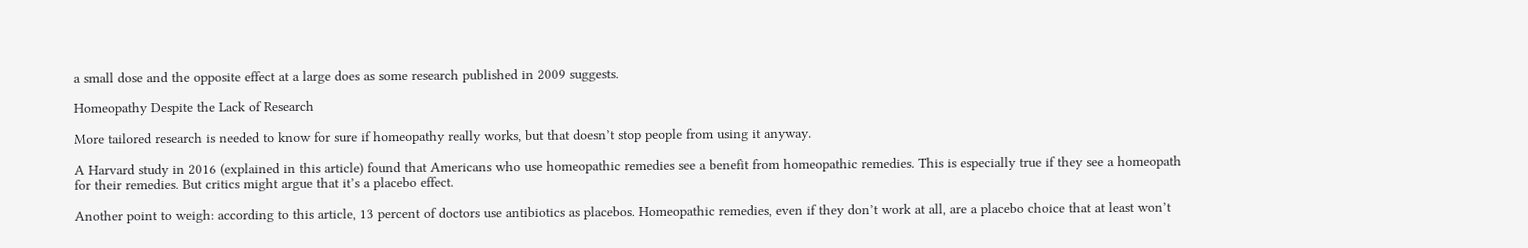a small dose and the opposite effect at a large does as some research published in 2009 suggests.

Homeopathy Despite the Lack of Research

More tailored research is needed to know for sure if homeopathy really works, but that doesn’t stop people from using it anyway.

A Harvard study in 2016 (explained in this article) found that Americans who use homeopathic remedies see a benefit from homeopathic remedies. This is especially true if they see a homeopath for their remedies. But critics might argue that it’s a placebo effect.

Another point to weigh: according to this article, 13 percent of doctors use antibiotics as placebos. Homeopathic remedies, even if they don’t work at all, are a placebo choice that at least won’t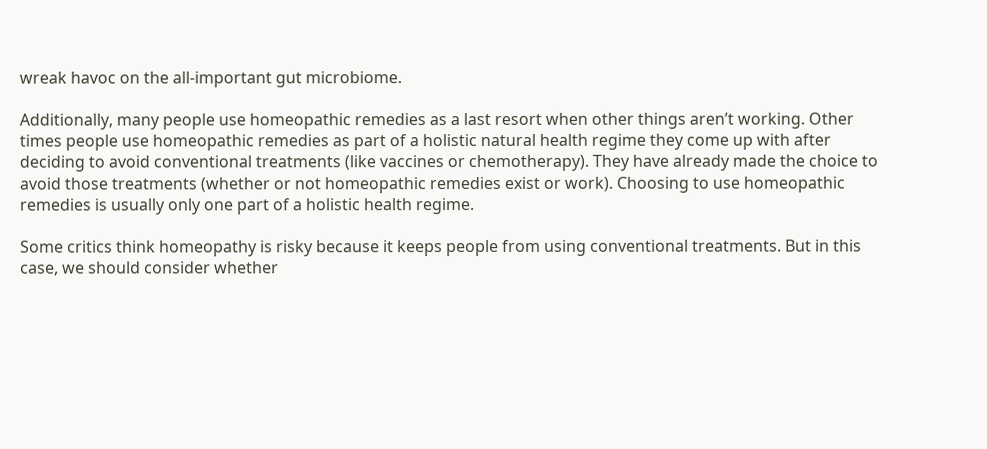wreak havoc on the all-important gut microbiome.

Additionally, many people use homeopathic remedies as a last resort when other things aren’t working. Other times people use homeopathic remedies as part of a holistic natural health regime they come up with after deciding to avoid conventional treatments (like vaccines or chemotherapy). They have already made the choice to avoid those treatments (whether or not homeopathic remedies exist or work). Choosing to use homeopathic remedies is usually only one part of a holistic health regime.

Some critics think homeopathy is risky because it keeps people from using conventional treatments. But in this case, we should consider whether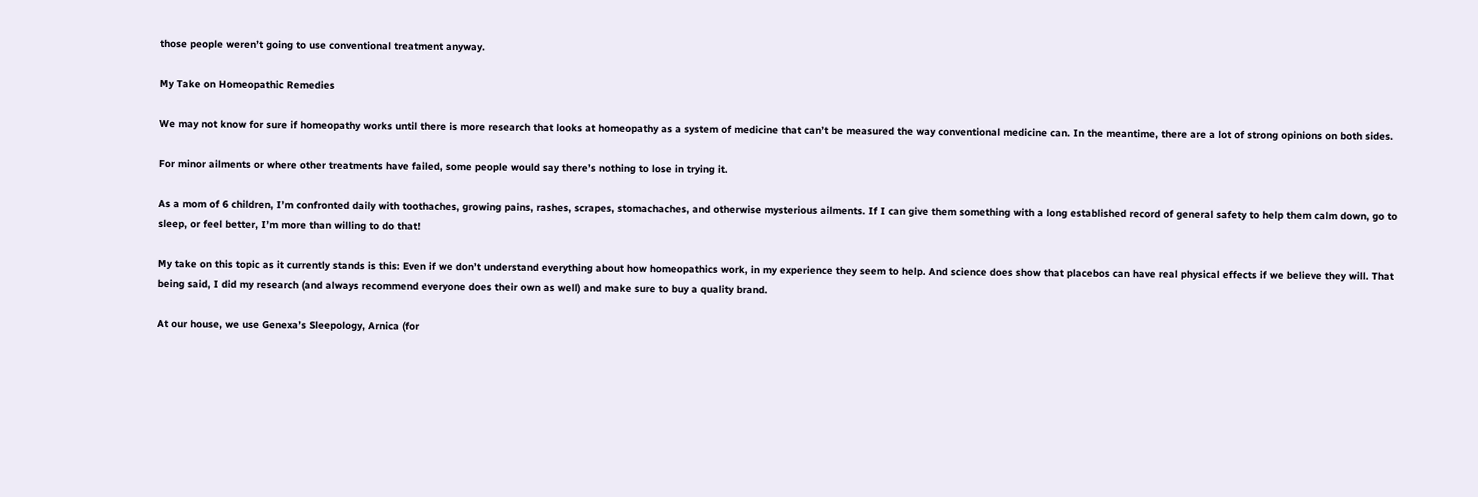those people weren’t going to use conventional treatment anyway.

My Take on Homeopathic Remedies

We may not know for sure if homeopathy works until there is more research that looks at homeopathy as a system of medicine that can’t be measured the way conventional medicine can. In the meantime, there are a lot of strong opinions on both sides.

For minor ailments or where other treatments have failed, some people would say there’s nothing to lose in trying it.

As a mom of 6 children, I’m confronted daily with toothaches, growing pains, rashes, scrapes, stomachaches, and otherwise mysterious ailments. If I can give them something with a long established record of general safety to help them calm down, go to sleep, or feel better, I’m more than willing to do that!

My take on this topic as it currently stands is this: Even if we don’t understand everything about how homeopathics work, in my experience they seem to help. And science does show that placebos can have real physical effects if we believe they will. That being said, I did my research (and always recommend everyone does their own as well) and make sure to buy a quality brand.

At our house, we use Genexa’s Sleepology, Arnica (for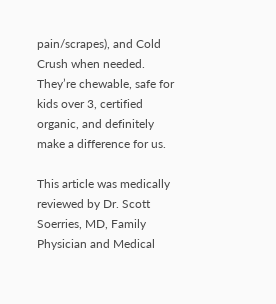pain/scrapes), and Cold Crush when needed. They’re chewable, safe for kids over 3, certified organic, and definitely make a difference for us.

This article was medically reviewed by Dr. Scott Soerries, MD, Family Physician and Medical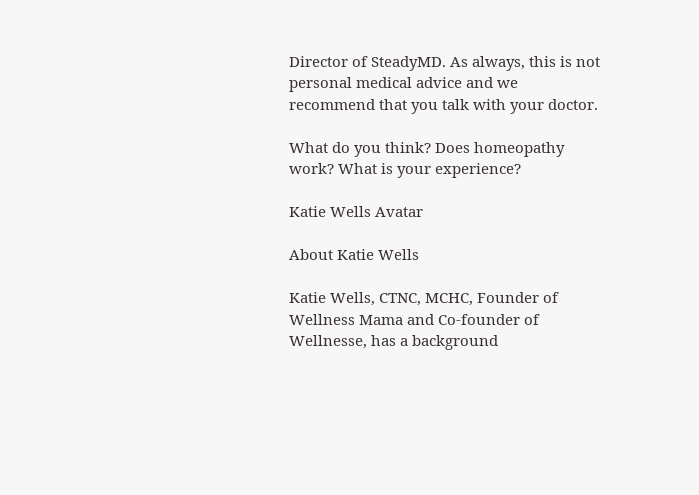Director of SteadyMD. As always, this is not personal medical advice and we recommend that you talk with your doctor.

What do you think? Does homeopathy work? What is your experience?

Katie Wells Avatar

About Katie Wells

Katie Wells, CTNC, MCHC, Founder of Wellness Mama and Co-founder of Wellnesse, has a background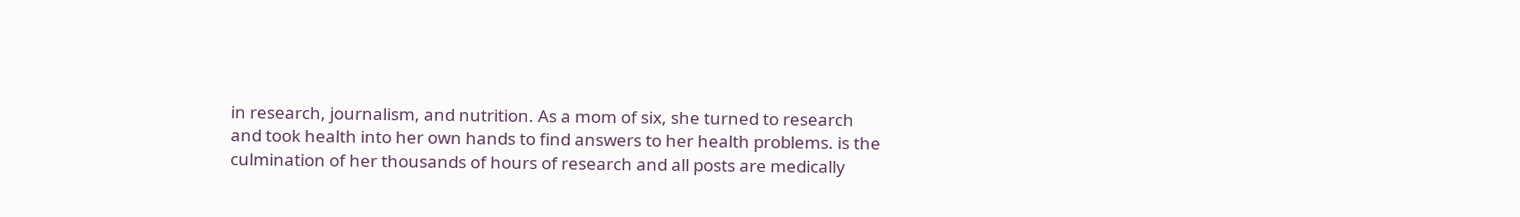in research, journalism, and nutrition. As a mom of six, she turned to research and took health into her own hands to find answers to her health problems. is the culmination of her thousands of hours of research and all posts are medically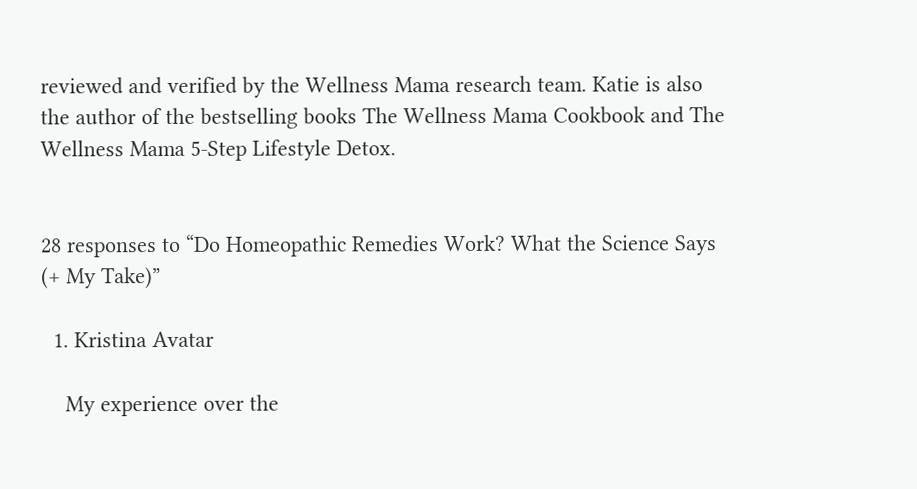reviewed and verified by the Wellness Mama research team. Katie is also the author of the bestselling books The Wellness Mama Cookbook and The Wellness Mama 5-Step Lifestyle Detox.


28 responses to “Do Homeopathic Remedies Work? What the Science Says (+ My Take)”

  1. Kristina Avatar

    My experience over the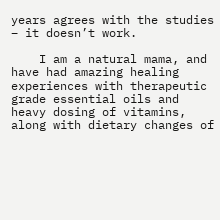years agrees with the studies – it doesn’t work.

    I am a natural mama, and have had amazing healing experiences with therapeutic grade essential oils and heavy dosing of vitamins, along with dietary changes of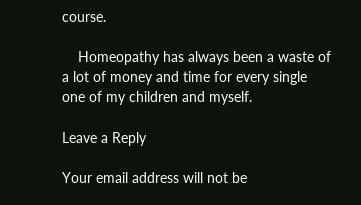course.

    Homeopathy has always been a waste of a lot of money and time for every single one of my children and myself.

Leave a Reply

Your email address will not be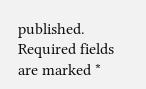published. Required fields are marked *